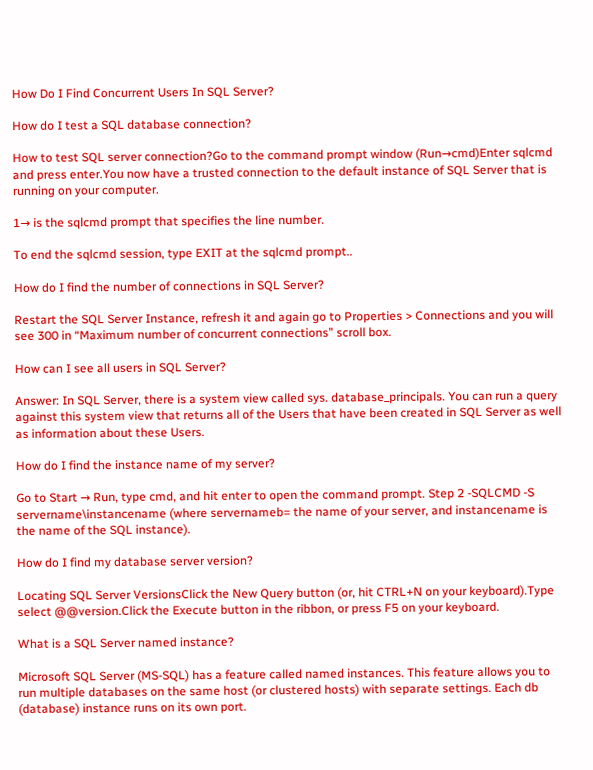How Do I Find Concurrent Users In SQL Server?

How do I test a SQL database connection?

How to test SQL server connection?Go to the command prompt window (Run→cmd)Enter sqlcmd and press enter.You now have a trusted connection to the default instance of SQL Server that is running on your computer.

1→ is the sqlcmd prompt that specifies the line number.

To end the sqlcmd session, type EXIT at the sqlcmd prompt..

How do I find the number of connections in SQL Server?

Restart the SQL Server Instance, refresh it and again go to Properties > Connections and you will see 300 in “Maximum number of concurrent connections” scroll box.

How can I see all users in SQL Server?

Answer: In SQL Server, there is a system view called sys. database_principals. You can run a query against this system view that returns all of the Users that have been created in SQL Server as well as information about these Users.

How do I find the instance name of my server?

Go to Start → Run, type cmd, and hit enter to open the command prompt. Step 2 -SQLCMD -S servername\instancename (where servernameb= the name of your server, and instancename is the name of the SQL instance).

How do I find my database server version?

Locating SQL Server VersionsClick the New Query button (or, hit CTRL+N on your keyboard).Type select @@version.Click the Execute button in the ribbon, or press F5 on your keyboard.

What is a SQL Server named instance?

Microsoft SQL Server (MS-SQL) has a feature called named instances. This feature allows you to run multiple databases on the same host (or clustered hosts) with separate settings. Each db (database) instance runs on its own port.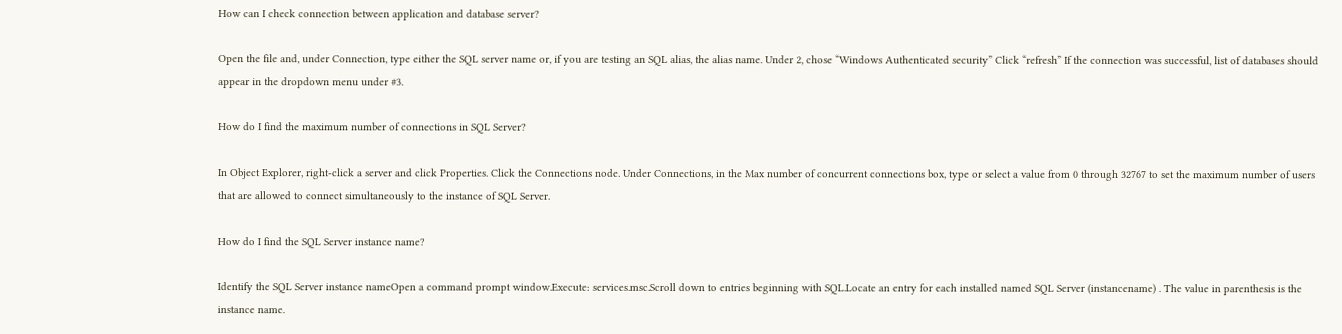How can I check connection between application and database server?

Open the file and, under Connection, type either the SQL server name or, if you are testing an SQL alias, the alias name. Under 2, chose “Windows Authenticated security” Click “refresh” If the connection was successful, list of databases should appear in the dropdown menu under #3.

How do I find the maximum number of connections in SQL Server?

In Object Explorer, right-click a server and click Properties. Click the Connections node. Under Connections, in the Max number of concurrent connections box, type or select a value from 0 through 32767 to set the maximum number of users that are allowed to connect simultaneously to the instance of SQL Server.

How do I find the SQL Server instance name?

Identify the SQL Server instance nameOpen a command prompt window.Execute: services.msc.Scroll down to entries beginning with SQL.Locate an entry for each installed named SQL Server (instancename) . The value in parenthesis is the instance name.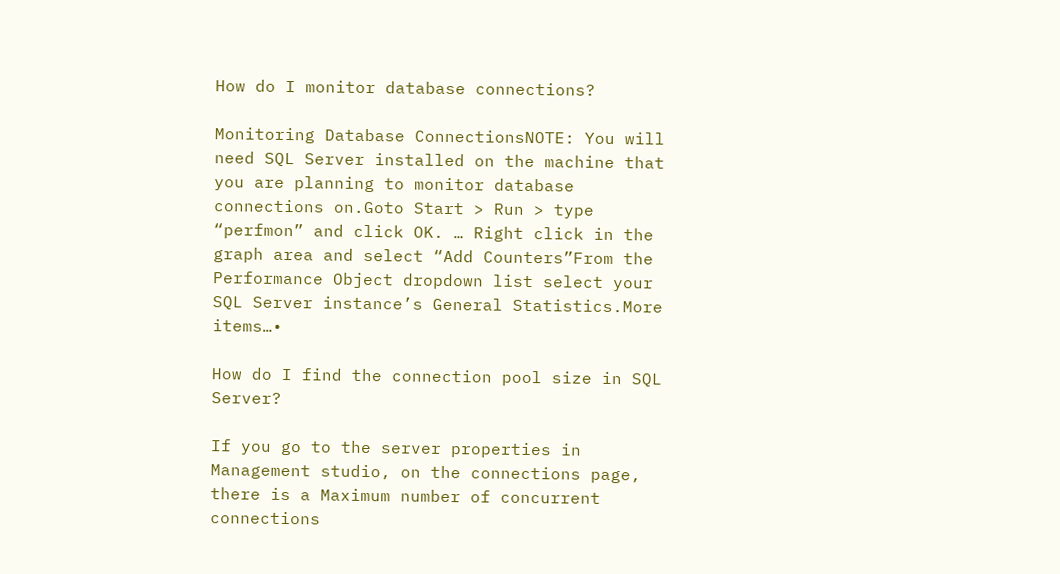How do I monitor database connections?

Monitoring Database ConnectionsNOTE: You will need SQL Server installed on the machine that you are planning to monitor database connections on.Goto Start > Run > type “perfmon” and click OK. … Right click in the graph area and select “Add Counters”From the Performance Object dropdown list select your SQL Server instance’s General Statistics.More items…•

How do I find the connection pool size in SQL Server?

If you go to the server properties in Management studio, on the connections page, there is a Maximum number of concurrent connections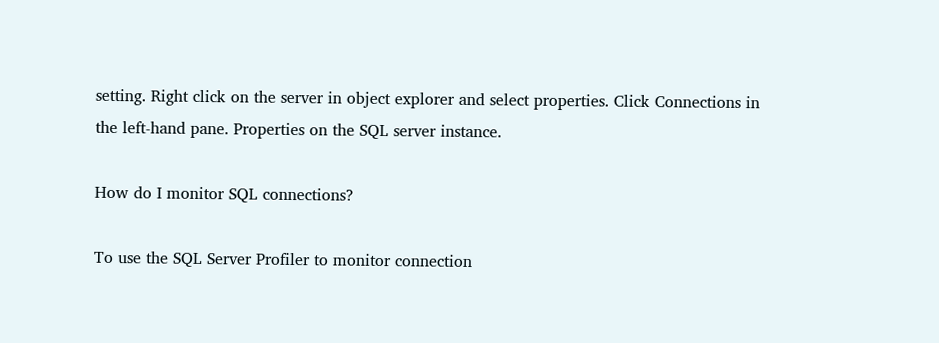setting. Right click on the server in object explorer and select properties. Click Connections in the left-hand pane. Properties on the SQL server instance.

How do I monitor SQL connections?

To use the SQL Server Profiler to monitor connection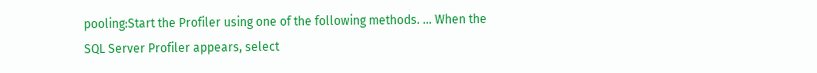pooling:Start the Profiler using one of the following methods. … When the SQL Server Profiler appears, select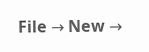File → New →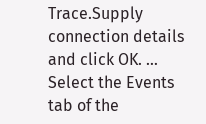Trace.Supply connection details and click OK. … Select the Events tab of the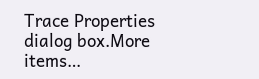Trace Properties dialog box.More items…